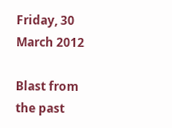Friday, 30 March 2012

Blast from the past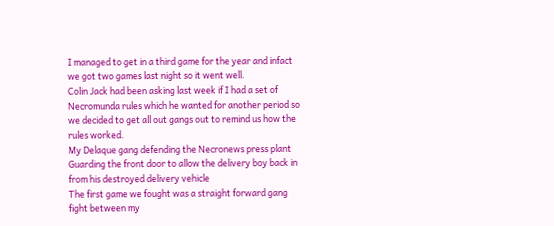I managed to get in a third game for the year and infact we got two games last night so it went well.
Colin Jack had been asking last week if I had a set of Necromunda rules which he wanted for another period so we decided to get all out gangs out to remind us how the rules worked.
My Delaque gang defending the Necronews press plant
Guarding the front door to allow the delivery boy back in from his destroyed delivery vehicle
The first game we fought was a straight forward gang fight between my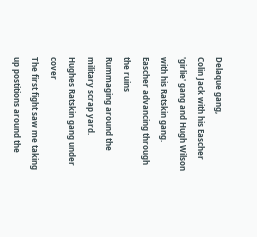Delaque gang,
Colin Jack with his Eascher 'girlie' gang and Hugh Wilson with his Ratskin gang.
Eascher advancing through the ruins
Rummaging around the military scrap yard.
Hughes Ratskin gang under cover
The first fight saw me taking up postitions around the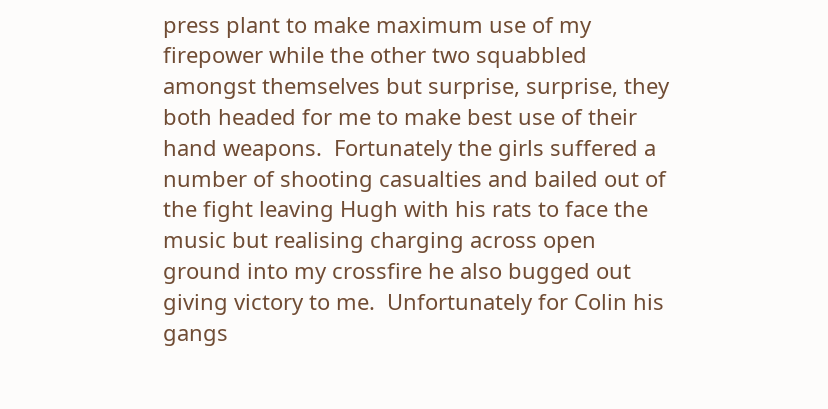press plant to make maximum use of my firepower while the other two squabbled amongst themselves but surprise, surprise, they both headed for me to make best use of their hand weapons.  Fortunately the girls suffered a number of shooting casualties and bailed out of the fight leaving Hugh with his rats to face the music but realising charging across open ground into my crossfire he also bugged out giving victory to me.  Unfortunately for Colin his gangs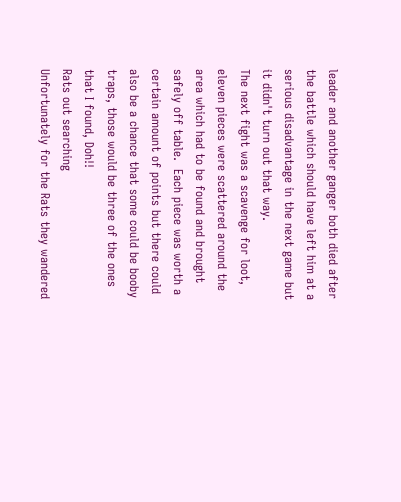leader and another ganger both died after the battle which should have left him at a serious disadvantage in the next game but it didn't turn out that way.
The next fight was a scavenge for loot, eleven pieces were scattered around the area which had to be found and brought safely off table.  Each piece was worth a certain amount of points but there could also be a chance that some could be booby traps, those would be three of the ones that I found, Doh!!
Rats out searching
Unfortunately for the Rats they wandered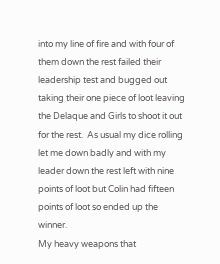into my line of fire and with four of them down the rest failed their leadership test and bugged out taking their one piece of loot leaving the Delaque and Girls to shoot it out for the rest.  As usual my dice rolling let me down badly and with my leader down the rest left with nine points of loot but Colin had fifteen points of loot so ended up the winner.
My heavy weapons that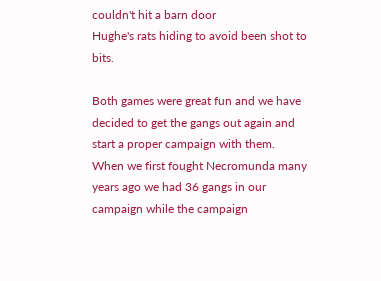couldn't hit a barn door
Hughe's rats hiding to avoid been shot to bits.

Both games were great fun and we have decided to get the gangs out again and start a proper campaign with them.  When we first fought Necromunda many years ago we had 36 gangs in our campaign while the campaign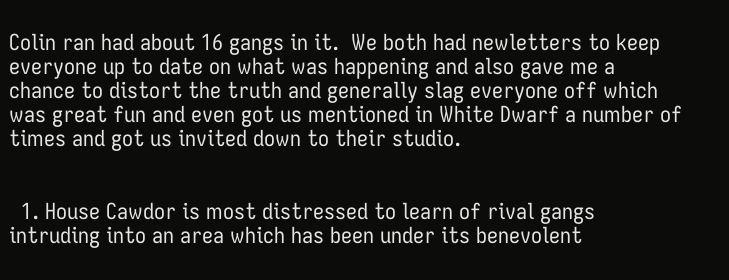Colin ran had about 16 gangs in it.  We both had newletters to keep everyone up to date on what was happening and also gave me a chance to distort the truth and generally slag everyone off which was great fun and even got us mentioned in White Dwarf a number of times and got us invited down to their studio.


  1. House Cawdor is most distressed to learn of rival gangs intruding into an area which has been under its benevolent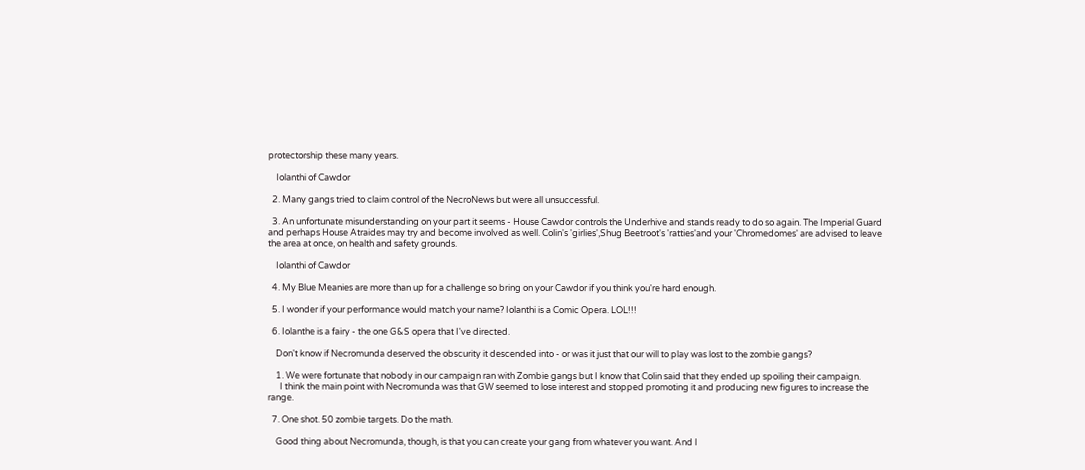protectorship these many years.

    Iolanthi of Cawdor

  2. Many gangs tried to claim control of the NecroNews but were all unsuccessful.

  3. An unfortunate misunderstanding on your part it seems - House Cawdor controls the Underhive and stands ready to do so again. The Imperial Guard and perhaps House Atraides may try and become involved as well. Colin's 'girlies',Shug Beetroot's 'ratties'and your 'Chromedomes' are advised to leave the area at once, on health and safety grounds.

    Iolanthi of Cawdor

  4. My Blue Meanies are more than up for a challenge so bring on your Cawdor if you think you're hard enough.

  5. I wonder if your performance would match your name? Iolanthi is a Comic Opera. LOL!!!

  6. Iolanthe is a fairy - the one G&S opera that I've directed.

    Don't know if Necromunda deserved the obscurity it descended into - or was it just that our will to play was lost to the zombie gangs?

    1. We were fortunate that nobody in our campaign ran with Zombie gangs but I know that Colin said that they ended up spoiling their campaign.
      I think the main point with Necromunda was that GW seemed to lose interest and stopped promoting it and producing new figures to increase the range.

  7. One shot. 50 zombie targets. Do the math.

    Good thing about Necromunda, though, is that you can create your gang from whatever you want. And I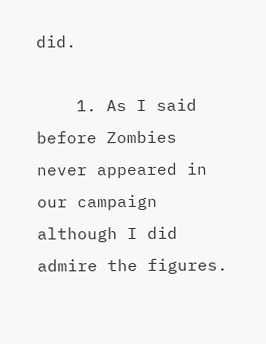did.

    1. As I said before Zombies never appeared in our campaign although I did admire the figures.